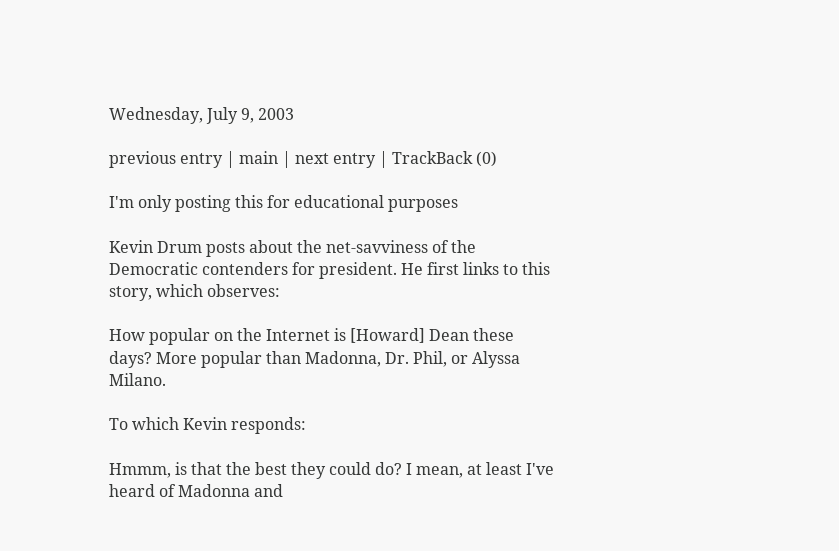Wednesday, July 9, 2003

previous entry | main | next entry | TrackBack (0)

I'm only posting this for educational purposes

Kevin Drum posts about the net-savviness of the Democratic contenders for president. He first links to this story, which observes:

How popular on the Internet is [Howard] Dean these days? More popular than Madonna, Dr. Phil, or Alyssa Milano.

To which Kevin responds:

Hmmm, is that the best they could do? I mean, at least I've heard of Madonna and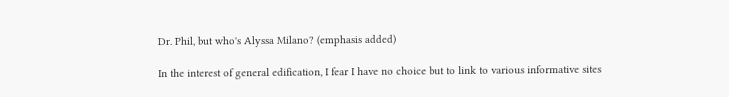Dr. Phil, but who's Alyssa Milano? (emphasis added)

In the interest of general edification, I fear I have no choice but to link to various informative sites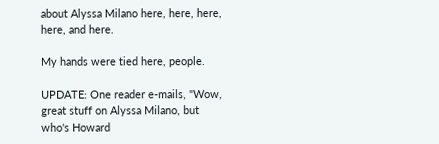about Alyssa Milano here, here, here, here, and here.

My hands were tied here, people.

UPDATE: One reader e-mails, "Wow, great stuff on Alyssa Milano, but who's Howard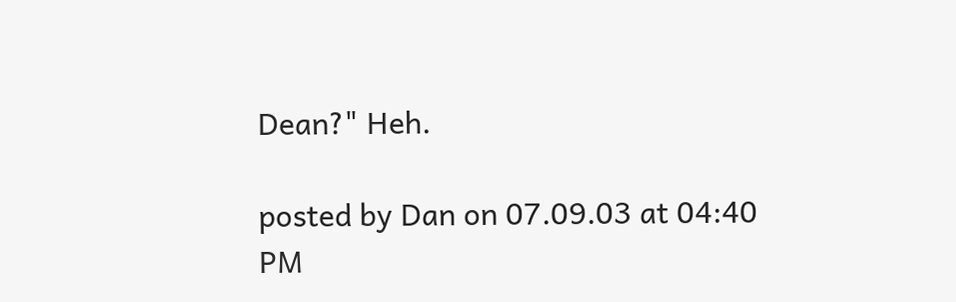Dean?" Heh.

posted by Dan on 07.09.03 at 04:40 PM